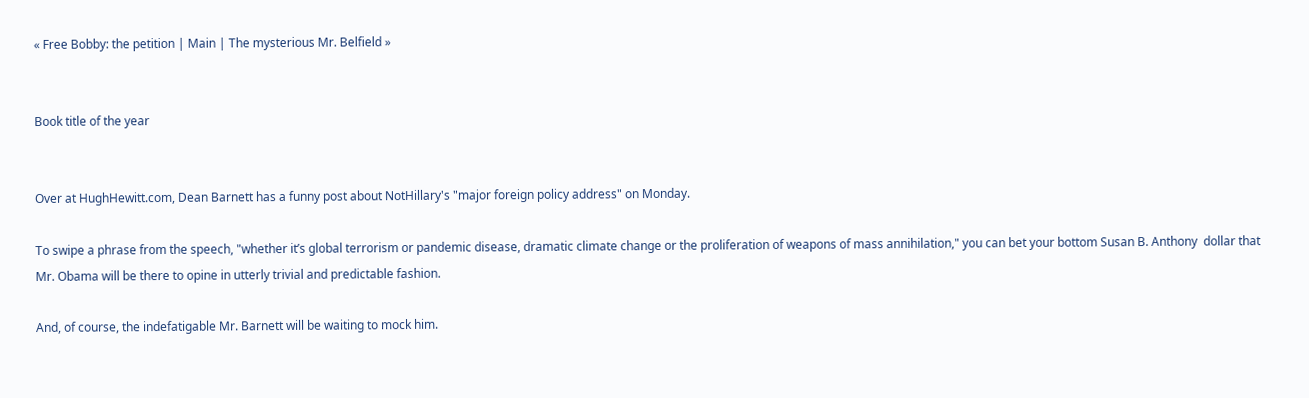« Free Bobby: the petition | Main | The mysterious Mr. Belfield »


Book title of the year


Over at HughHewitt.com, Dean Barnett has a funny post about NotHillary's "major foreign policy address" on Monday.

To swipe a phrase from the speech, "whether it’s global terrorism or pandemic disease, dramatic climate change or the proliferation of weapons of mass annihilation," you can bet your bottom Susan B. Anthony  dollar that Mr. Obama will be there to opine in utterly trivial and predictable fashion.

And, of course, the indefatigable Mr. Barnett will be waiting to mock him.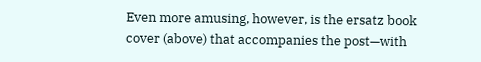Even more amusing, however, is the ersatz book cover (above) that accompanies the post—with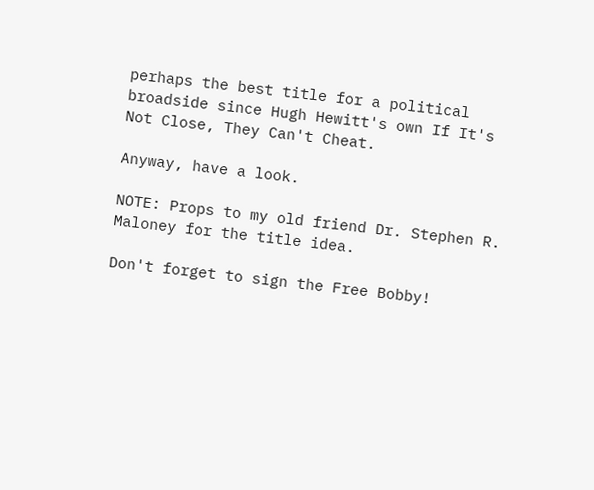perhaps the best title for a political broadside since Hugh Hewitt's own If It's Not Close, They Can't Cheat.

Anyway, have a look.

NOTE: Props to my old friend Dr. Stephen R. Maloney for the title idea.

Don't forget to sign the Free Bobby!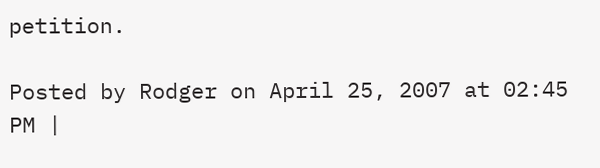petition.

Posted by Rodger on April 25, 2007 at 02:45 PM |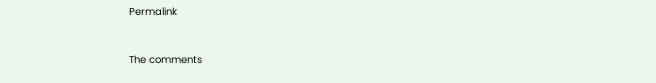Permalink


The comments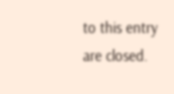to this entry are closed.